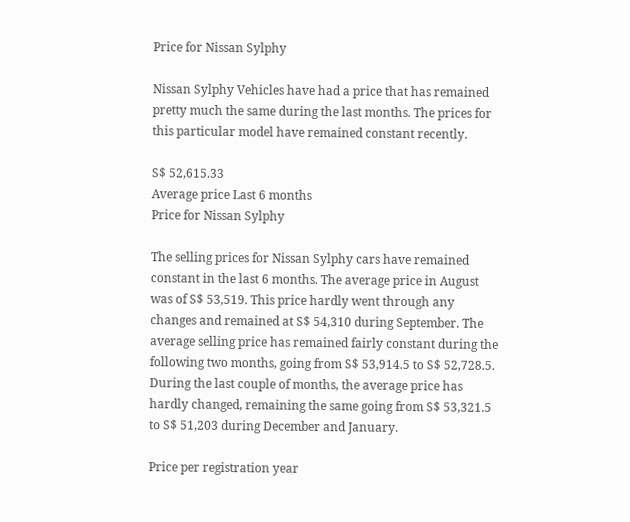Price for Nissan Sylphy

Nissan Sylphy Vehicles have had a price that has remained pretty much the same during the last months. The prices for this particular model have remained constant recently.

S$ 52,615.33
Average price Last 6 months
Price for Nissan Sylphy

The selling prices for Nissan Sylphy cars have remained constant in the last 6 months. The average price in August was of S$ 53,519. This price hardly went through any changes and remained at S$ 54,310 during September. The average selling price has remained fairly constant during the following two months, going from S$ 53,914.5 to S$ 52,728.5. During the last couple of months, the average price has hardly changed, remaining the same going from S$ 53,321.5 to S$ 51,203 during December and January.

Price per registration year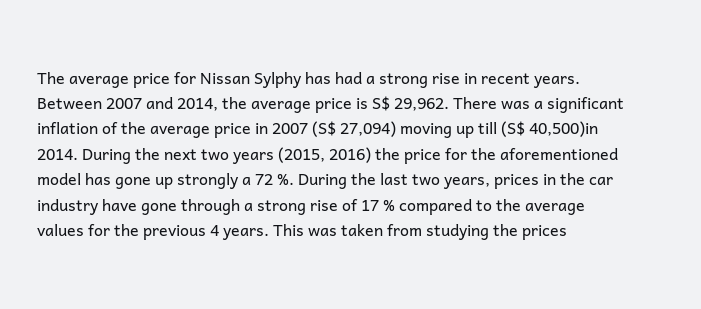The average price for Nissan Sylphy has had a strong rise in recent years. Between 2007 and 2014, the average price is S$ 29,962. There was a significant inflation of the average price in 2007 (S$ 27,094) moving up till (S$ 40,500)in 2014. During the next two years (2015, 2016) the price for the aforementioned model has gone up strongly a 72 %. During the last two years, prices in the car industry have gone through a strong rise of 17 % compared to the average values for the previous 4 years. This was taken from studying the prices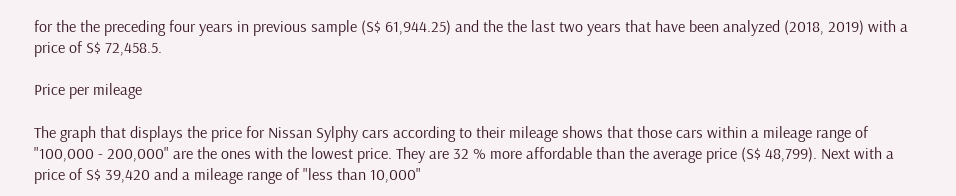for the the preceding four years in previous sample (S$ 61,944.25) and the the last two years that have been analyzed (2018, 2019) with a price of S$ 72,458.5.

Price per mileage

The graph that displays the price for Nissan Sylphy cars according to their mileage shows that those cars within a mileage range of "100,000 - 200,000" are the ones with the lowest price. They are 32 % more affordable than the average price (S$ 48,799). Next with a price of S$ 39,420 and a mileage range of "less than 10,000"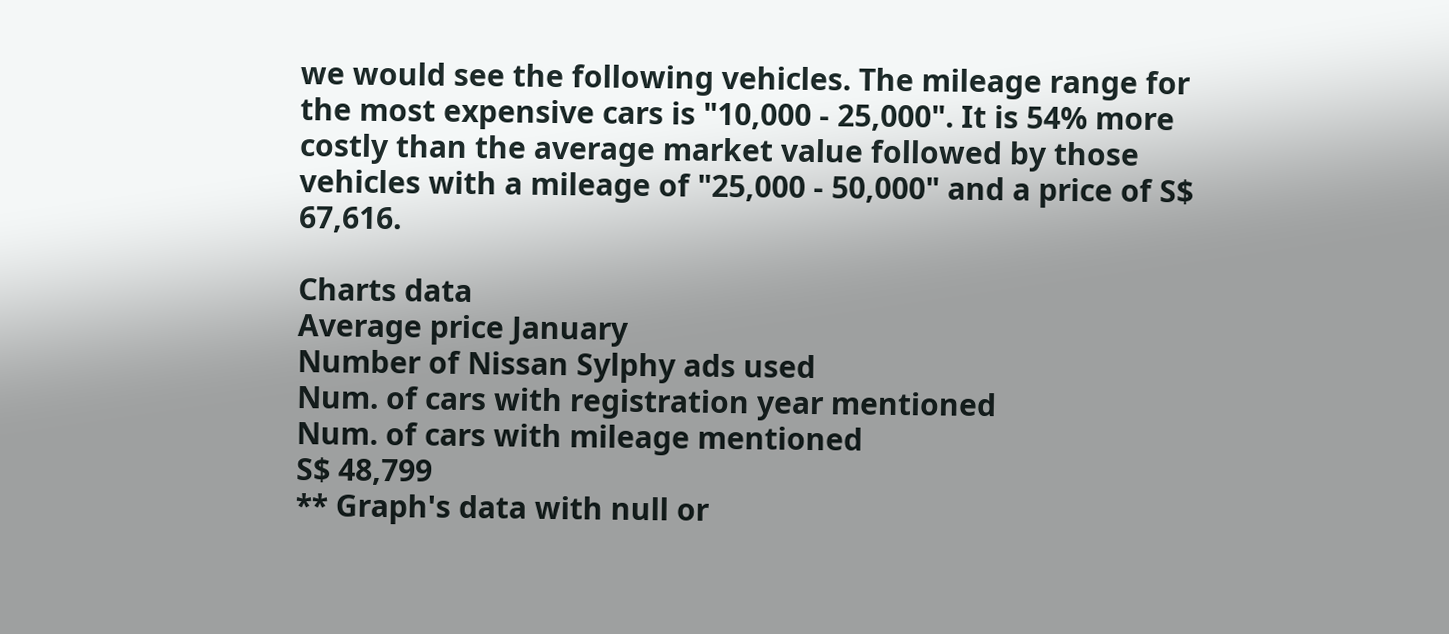we would see the following vehicles. The mileage range for the most expensive cars is "10,000 - 25,000". It is 54% more costly than the average market value followed by those vehicles with a mileage of "25,000 - 50,000" and a price of S$ 67,616.

Charts data
Average price January
Number of Nissan Sylphy ads used
Num. of cars with registration year mentioned
Num. of cars with mileage mentioned
S$ 48,799
** Graph's data with null or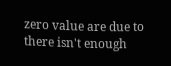zero value are due to there isn't enough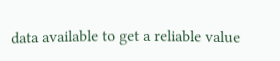data available to get a reliable value